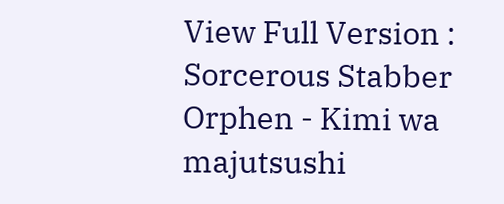View Full Version : Sorcerous Stabber Orphen - Kimi wa majutsushi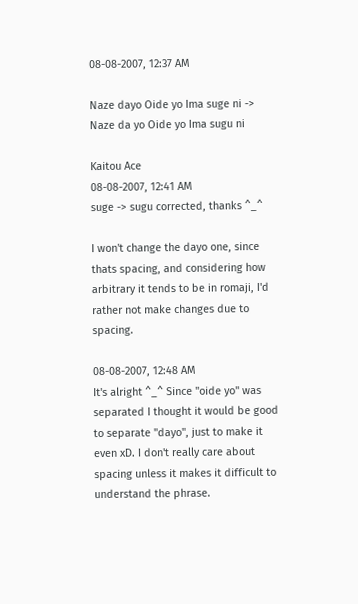08-08-2007, 12:37 AM

Naze dayo Oide yo Ima suge ni -> Naze da yo Oide yo Ima sugu ni

Kaitou Ace
08-08-2007, 12:41 AM
suge -> sugu corrected, thanks ^_^

I won't change the dayo one, since thats spacing, and considering how arbitrary it tends to be in romaji, I'd rather not make changes due to spacing.

08-08-2007, 12:48 AM
It's alright ^_^ Since "oide yo" was separated I thought it would be good to separate "dayo", just to make it even xD. I don't really care about spacing unless it makes it difficult to understand the phrase.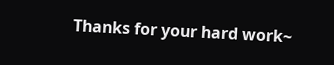Thanks for your hard work~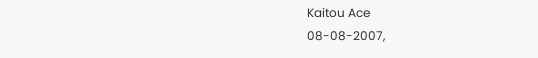Kaitou Ace
08-08-2007,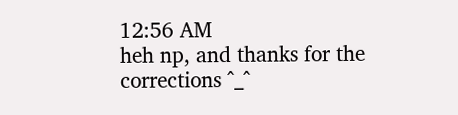12:56 AM
heh np, and thanks for the corrections ^_^